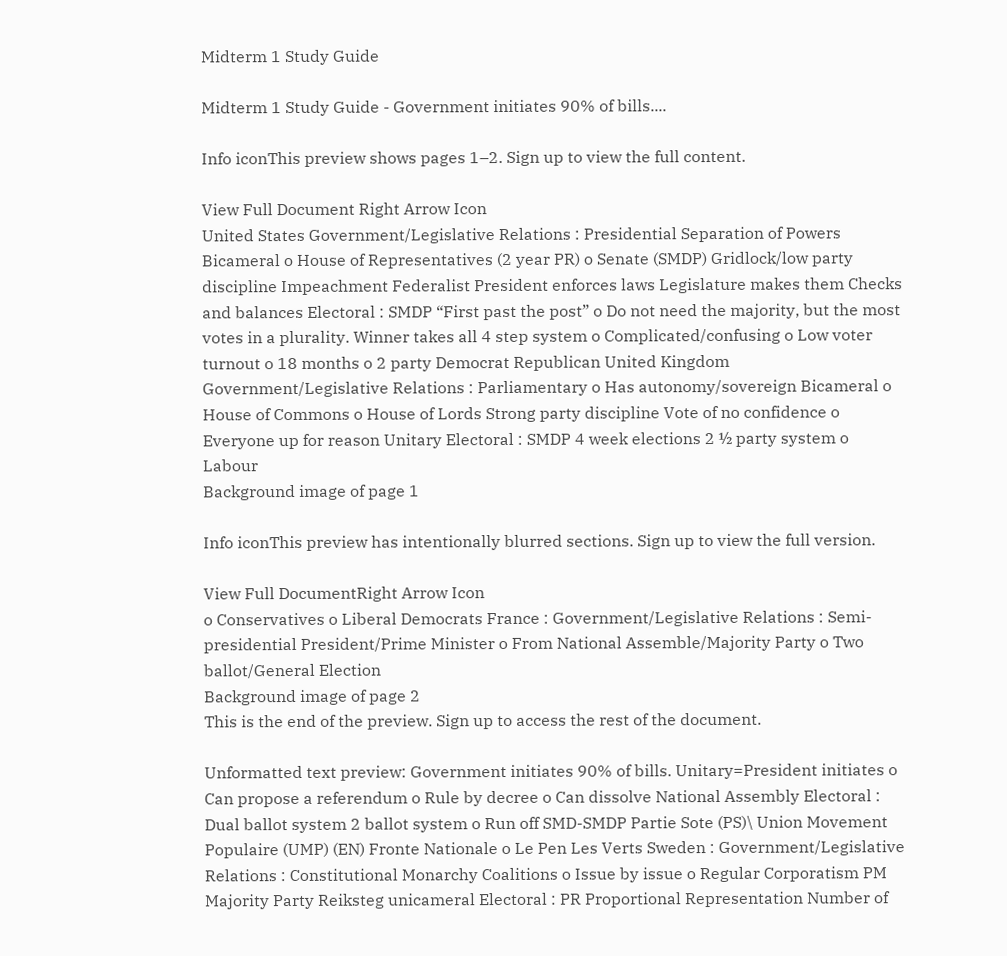Midterm 1 Study Guide

Midterm 1 Study Guide - Government initiates 90% of bills....

Info iconThis preview shows pages 1–2. Sign up to view the full content.

View Full Document Right Arrow Icon
United States Government/Legislative Relations : Presidential Separation of Powers Bicameral o House of Representatives (2 year PR) o Senate (SMDP) Gridlock/low party discipline Impeachment Federalist President enforces laws Legislature makes them Checks and balances Electoral : SMDP “First past the post” o Do not need the majority, but the most votes in a plurality. Winner takes all 4 step system o Complicated/confusing o Low voter turnout o 18 months o 2 party Democrat Republican United Kingdom Government/Legislative Relations : Parliamentary o Has autonomy/sovereign Bicameral o House of Commons o House of Lords Strong party discipline Vote of no confidence o Everyone up for reason Unitary Electoral : SMDP 4 week elections 2 ½ party system o Labour
Background image of page 1

Info iconThis preview has intentionally blurred sections. Sign up to view the full version.

View Full DocumentRight Arrow Icon
o Conservatives o Liberal Democrats France : Government/Legislative Relations : Semi-presidential President/Prime Minister o From National Assemble/Majority Party o Two ballot/General Election
Background image of page 2
This is the end of the preview. Sign up to access the rest of the document.

Unformatted text preview: Government initiates 90% of bills. Unitary=President initiates o Can propose a referendum o Rule by decree o Can dissolve National Assembly Electoral : Dual ballot system 2 ballot system o Run off SMD-SMDP Partie Sote (PS)\ Union Movement Populaire (UMP) (EN) Fronte Nationale o Le Pen Les Verts Sweden : Government/Legislative Relations : Constitutional Monarchy Coalitions o Issue by issue o Regular Corporatism PM Majority Party Reiksteg unicameral Electoral : PR Proportional Representation Number of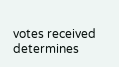votes received determines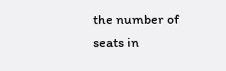the number of seats in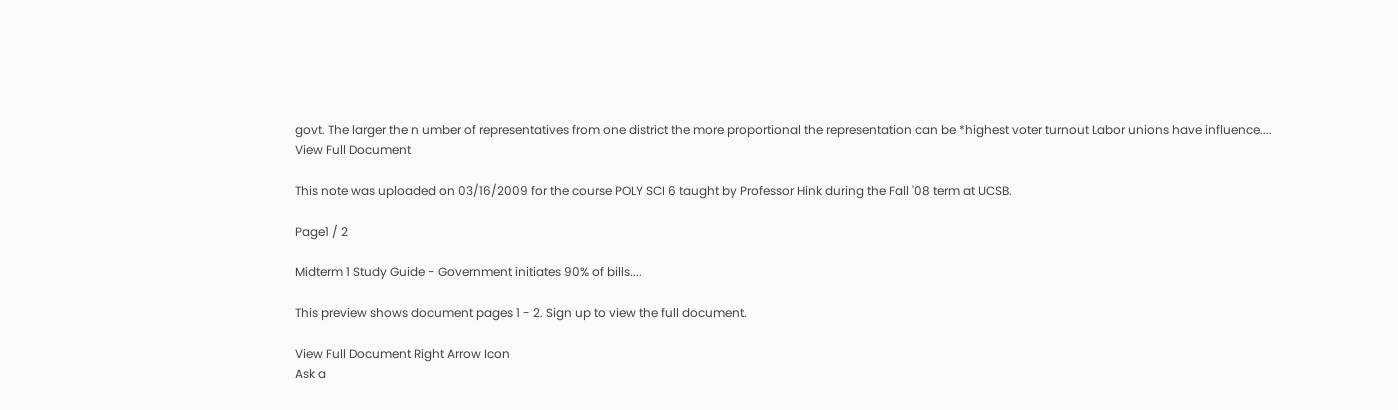govt. The larger the n umber of representatives from one district the more proportional the representation can be *highest voter turnout Labor unions have influence....
View Full Document

This note was uploaded on 03/16/2009 for the course POLY SCI 6 taught by Professor Hink during the Fall '08 term at UCSB.

Page1 / 2

Midterm 1 Study Guide - Government initiates 90% of bills....

This preview shows document pages 1 - 2. Sign up to view the full document.

View Full Document Right Arrow Icon
Ask a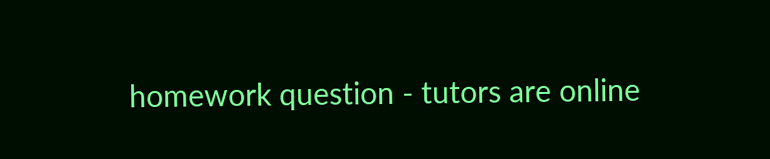homework question - tutors are online